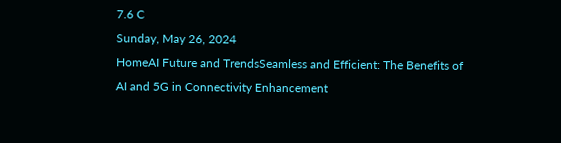7.6 C
Sunday, May 26, 2024
HomeAI Future and TrendsSeamless and Efficient: The Benefits of AI and 5G in Connectivity Enhancement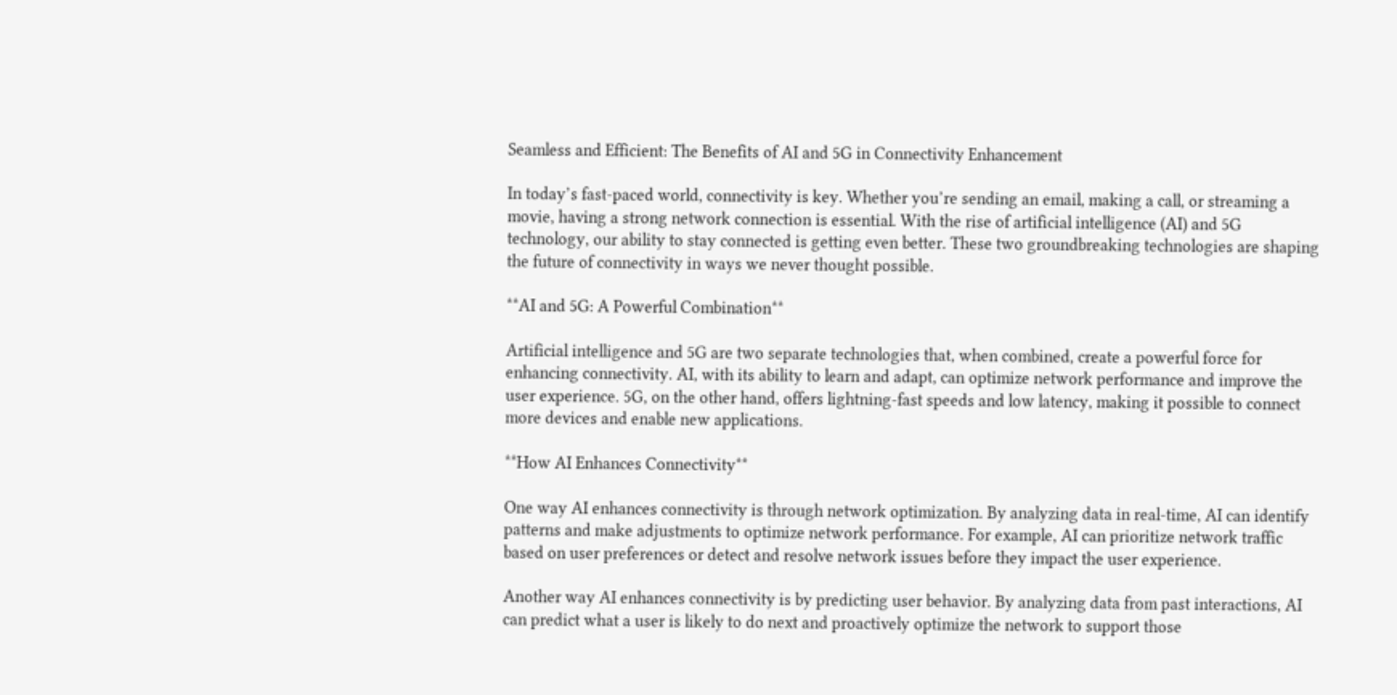Seamless and Efficient: The Benefits of AI and 5G in Connectivity Enhancement

In today’s fast-paced world, connectivity is key. Whether you’re sending an email, making a call, or streaming a movie, having a strong network connection is essential. With the rise of artificial intelligence (AI) and 5G technology, our ability to stay connected is getting even better. These two groundbreaking technologies are shaping the future of connectivity in ways we never thought possible.

**AI and 5G: A Powerful Combination**

Artificial intelligence and 5G are two separate technologies that, when combined, create a powerful force for enhancing connectivity. AI, with its ability to learn and adapt, can optimize network performance and improve the user experience. 5G, on the other hand, offers lightning-fast speeds and low latency, making it possible to connect more devices and enable new applications.

**How AI Enhances Connectivity**

One way AI enhances connectivity is through network optimization. By analyzing data in real-time, AI can identify patterns and make adjustments to optimize network performance. For example, AI can prioritize network traffic based on user preferences or detect and resolve network issues before they impact the user experience.

Another way AI enhances connectivity is by predicting user behavior. By analyzing data from past interactions, AI can predict what a user is likely to do next and proactively optimize the network to support those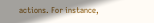actions. For instance,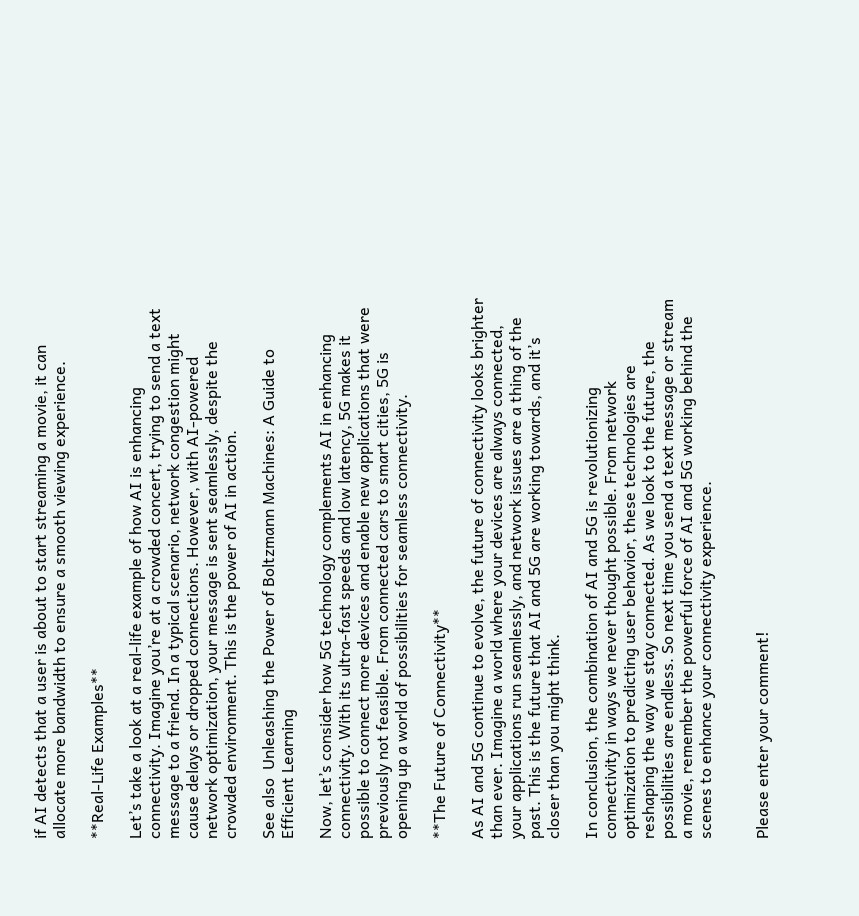if AI detects that a user is about to start streaming a movie, it can allocate more bandwidth to ensure a smooth viewing experience.

**Real-Life Examples**

Let’s take a look at a real-life example of how AI is enhancing connectivity. Imagine you’re at a crowded concert, trying to send a text message to a friend. In a typical scenario, network congestion might cause delays or dropped connections. However, with AI-powered network optimization, your message is sent seamlessly, despite the crowded environment. This is the power of AI in action.

See also  Unleashing the Power of Boltzmann Machines: A Guide to Efficient Learning

Now, let’s consider how 5G technology complements AI in enhancing connectivity. With its ultra-fast speeds and low latency, 5G makes it possible to connect more devices and enable new applications that were previously not feasible. From connected cars to smart cities, 5G is opening up a world of possibilities for seamless connectivity.

**The Future of Connectivity**

As AI and 5G continue to evolve, the future of connectivity looks brighter than ever. Imagine a world where your devices are always connected, your applications run seamlessly, and network issues are a thing of the past. This is the future that AI and 5G are working towards, and it’s closer than you might think.

In conclusion, the combination of AI and 5G is revolutionizing connectivity in ways we never thought possible. From network optimization to predicting user behavior, these technologies are reshaping the way we stay connected. As we look to the future, the possibilities are endless. So next time you send a text message or stream a movie, remember the powerful force of AI and 5G working behind the scenes to enhance your connectivity experience.


Please enter your comment!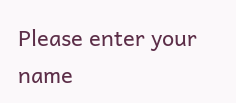Please enter your name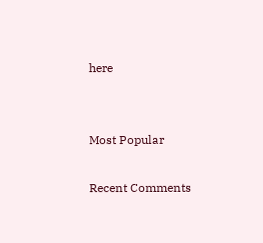here


Most Popular

Recent Comments